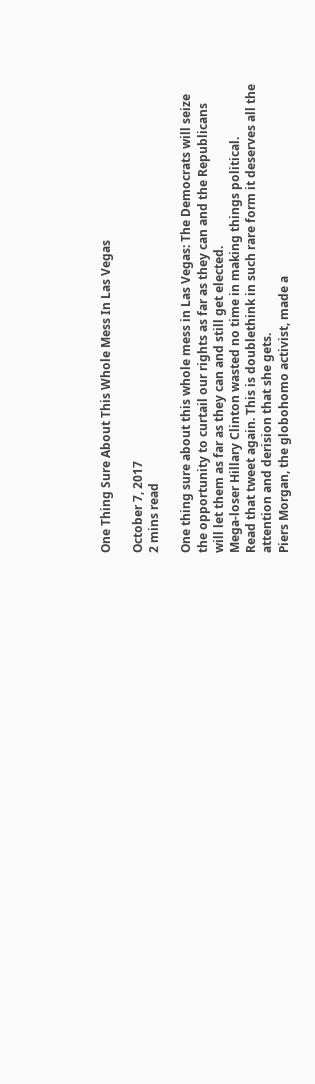One Thing Sure About This Whole Mess In Las Vegas

October 7, 2017
2 mins read

One thing sure about this whole mess in Las Vegas: The Democrats will seize the opportunity to curtail our rights as far as they can and the Republicans will let them as far as they can and still get elected.
Mega-loser Hillary Clinton wasted no time in making things political.
Read that tweet again. This is doublethink in such rare form it deserves all the attention and derision that she gets.
Piers Morgan, the globohomo activist, made a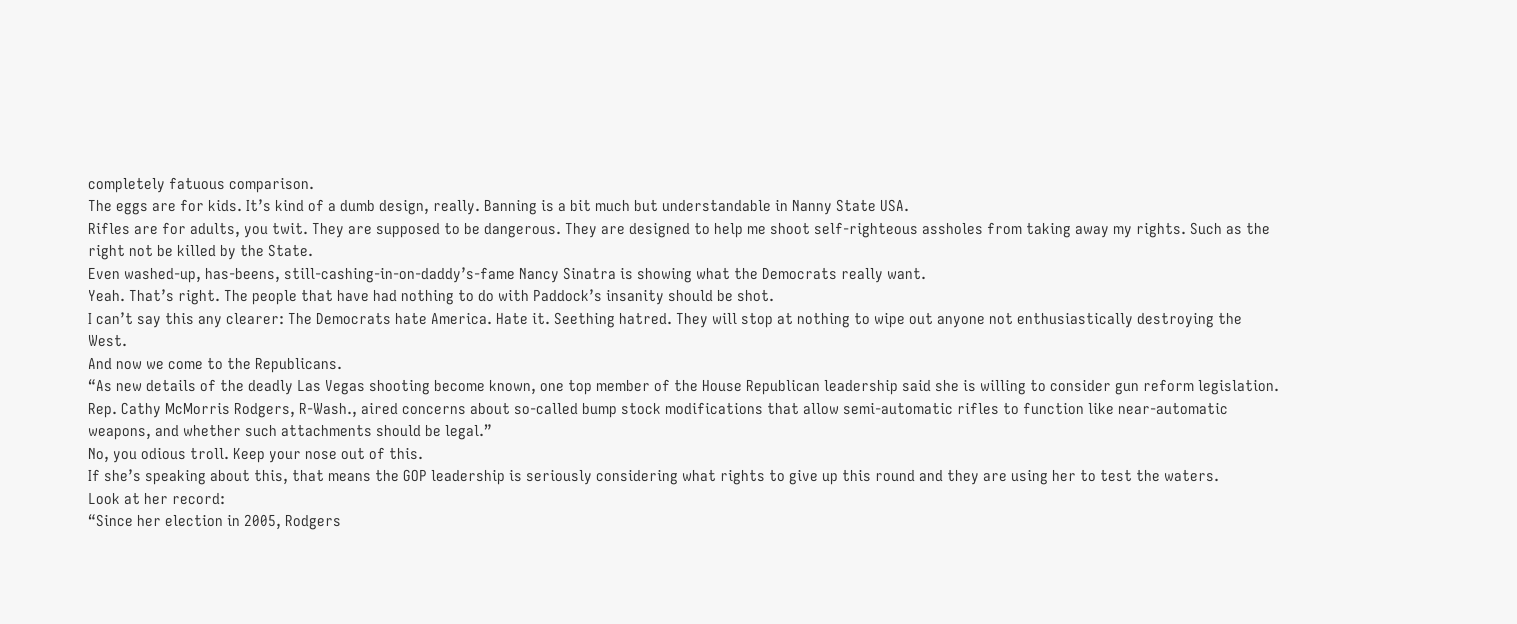completely fatuous comparison.
The eggs are for kids. It’s kind of a dumb design, really. Banning is a bit much but understandable in Nanny State USA.
Rifles are for adults, you twit. They are supposed to be dangerous. They are designed to help me shoot self-righteous assholes from taking away my rights. Such as the right not be killed by the State.
Even washed-up, has-beens, still-cashing-in-on-daddy’s-fame Nancy Sinatra is showing what the Democrats really want.
Yeah. That’s right. The people that have had nothing to do with Paddock’s insanity should be shot.
I can’t say this any clearer: The Democrats hate America. Hate it. Seething hatred. They will stop at nothing to wipe out anyone not enthusiastically destroying the West.
And now we come to the Republicans.
“As new details of the deadly Las Vegas shooting become known, one top member of the House Republican leadership said she is willing to consider gun reform legislation.
Rep. Cathy McMorris Rodgers, R-Wash., aired concerns about so-called bump stock modifications that allow semi-automatic rifles to function like near-automatic weapons, and whether such attachments should be legal.”
No, you odious troll. Keep your nose out of this.
If she’s speaking about this, that means the GOP leadership is seriously considering what rights to give up this round and they are using her to test the waters.
Look at her record:
“Since her election in 2005, Rodgers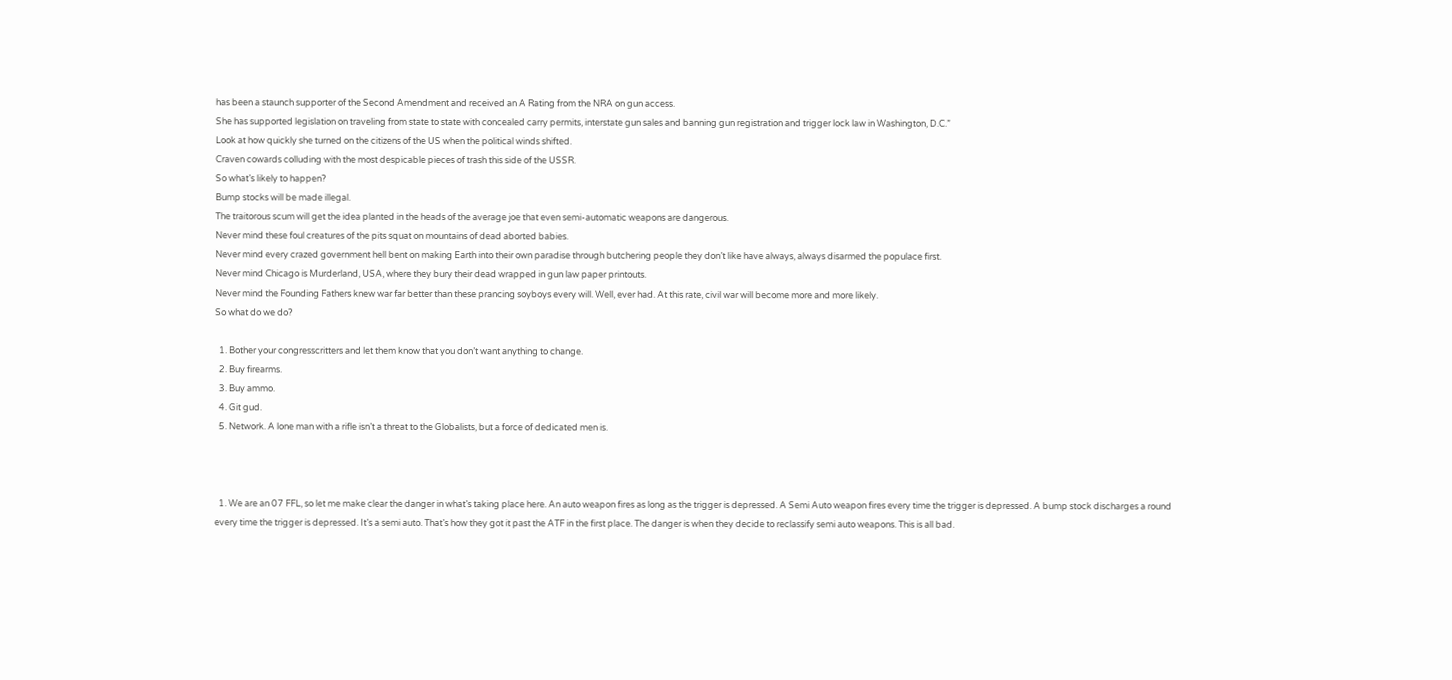has been a staunch supporter of the Second Amendment and received an A Rating from the NRA on gun access.
She has supported legislation on traveling from state to state with concealed carry permits, interstate gun sales and banning gun registration and trigger lock law in Washington, D.C.”
Look at how quickly she turned on the citizens of the US when the political winds shifted.
Craven cowards colluding with the most despicable pieces of trash this side of the USSR.
So what’s likely to happen?
Bump stocks will be made illegal.
The traitorous scum will get the idea planted in the heads of the average joe that even semi-automatic weapons are dangerous.
Never mind these foul creatures of the pits squat on mountains of dead aborted babies.
Never mind every crazed government hell bent on making Earth into their own paradise through butchering people they don’t like have always, always disarmed the populace first.
Never mind Chicago is Murderland, USA, where they bury their dead wrapped in gun law paper printouts.
Never mind the Founding Fathers knew war far better than these prancing soyboys every will. Well, ever had. At this rate, civil war will become more and more likely.
So what do we do?

  1. Bother your congresscritters and let them know that you don’t want anything to change.
  2. Buy firearms.
  3. Buy ammo.
  4. Git gud.
  5. Network. A lone man with a rifle isn’t a threat to the Globalists, but a force of dedicated men is.



  1. We are an 07 FFL, so let me make clear the danger in what’s taking place here. An auto weapon fires as long as the trigger is depressed. A Semi Auto weapon fires every time the trigger is depressed. A bump stock discharges a round every time the trigger is depressed. It’s a semi auto. That’s how they got it past the ATF in the first place. The danger is when they decide to reclassify semi auto weapons. This is all bad.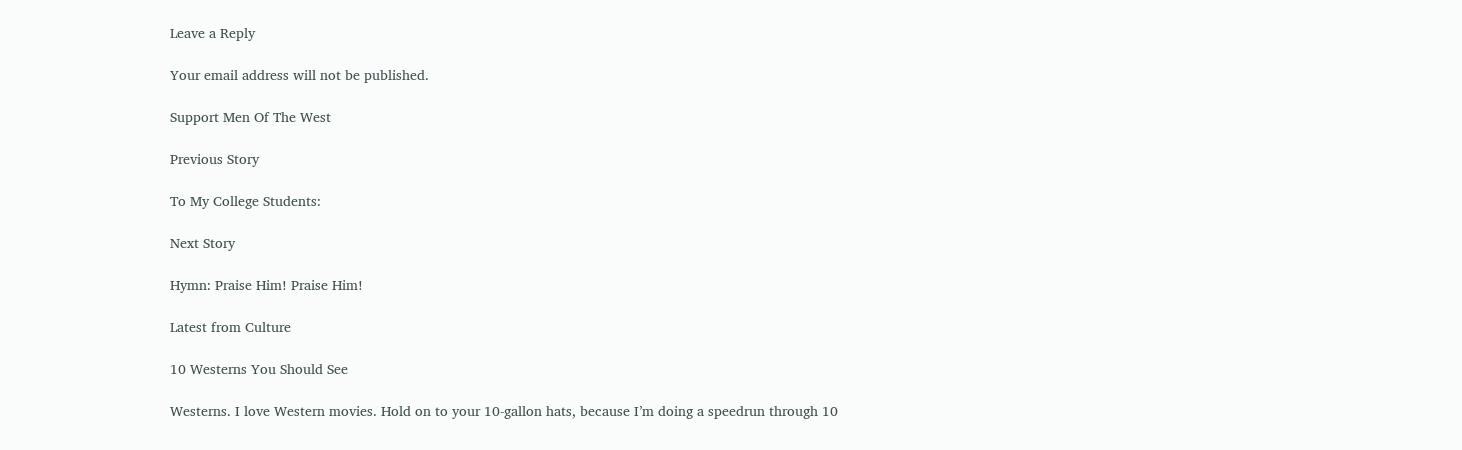Leave a Reply

Your email address will not be published.

Support Men Of The West

Previous Story

To My College Students:

Next Story

Hymn: Praise Him! Praise Him!

Latest from Culture

10 Westerns You Should See

Westerns. I love Western movies. Hold on to your 10-gallon hats, because I’m doing a speedrun through 10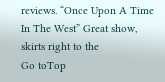reviews. “Once Upon A Time In The West” Great show, skirts right to the
Go toTop